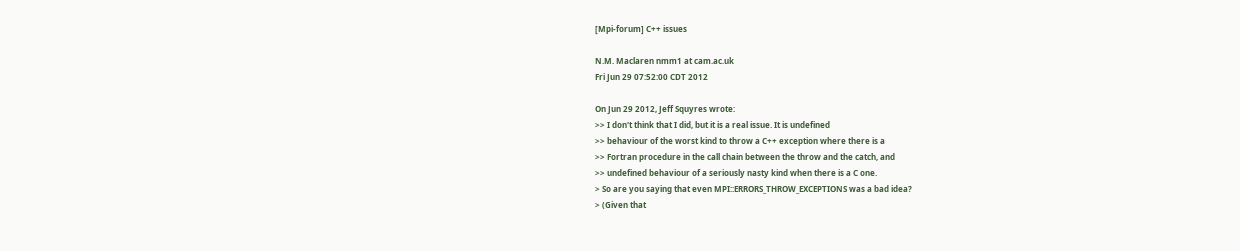[Mpi-forum] C++ issues

N.M. Maclaren nmm1 at cam.ac.uk
Fri Jun 29 07:52:00 CDT 2012

On Jun 29 2012, Jeff Squyres wrote:
>> I don't think that I did, but it is a real issue. It is undefined
>> behaviour of the worst kind to throw a C++ exception where there is a
>> Fortran procedure in the call chain between the throw and the catch, and
>> undefined behaviour of a seriously nasty kind when there is a C one.
> So are you saying that even MPI::ERRORS_THROW_EXCEPTIONS was a bad idea?
> (Given that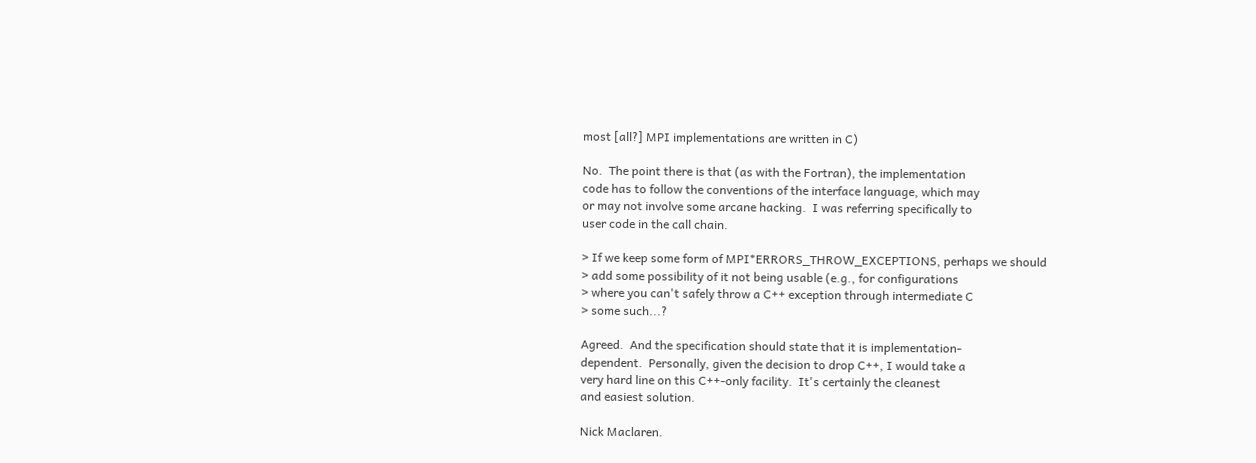most [all?] MPI implementations are written in C)

No.  The point there is that (as with the Fortran), the implementation
code has to follow the conventions of the interface language, which may
or may not involve some arcane hacking.  I was referring specifically to
user code in the call chain.

> If we keep some form of MPI*ERRORS_THROW_EXCEPTIONS, perhaps we should
> add some possibility of it not being usable (e.g., for configurations
> where you can't safely throw a C++ exception through intermediate C
> some such...?

Agreed.  And the specification should state that it is implementation-
dependent.  Personally, given the decision to drop C++, I would take a
very hard line on this C++-only facility.  It's certainly the cleanest
and easiest solution.

Nick Maclaren.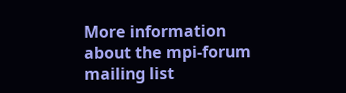More information about the mpi-forum mailing list